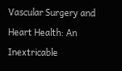Vascular Surgery and Heart Health: An Inextricable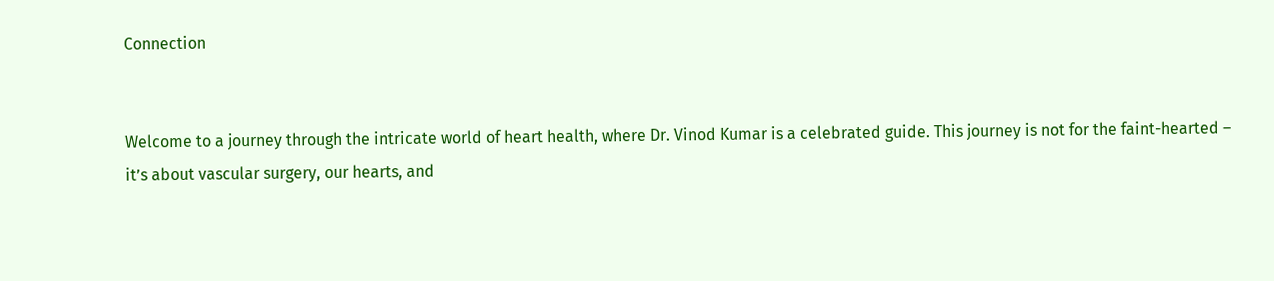Connection


Welcome to a journey through the intricate world of heart health, where Dr. Vinod Kumar is a celebrated guide. This journey is not for the faint-hearted – it’s about vascular surgery, our hearts, and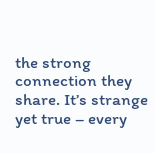the strong connection they share. It’s strange yet true – every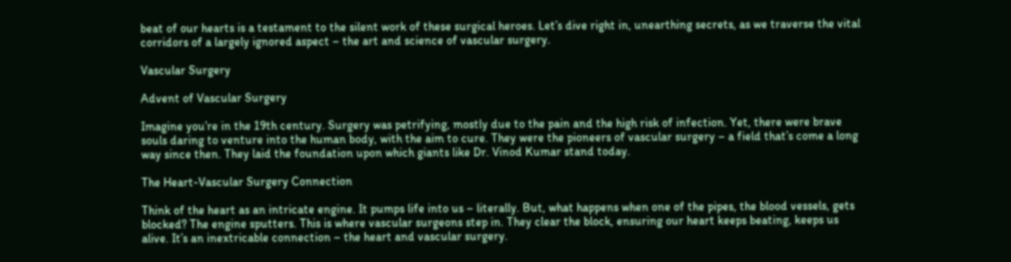beat of our hearts is a testament to the silent work of these surgical heroes. Let’s dive right in, unearthing secrets, as we traverse the vital corridors of a largely ignored aspect – the art and science of vascular surgery.

Vascular Surgery

Advent of Vascular Surgery

Imagine you’re in the 19th century. Surgery was petrifying, mostly due to the pain and the high risk of infection. Yet, there were brave souls daring to venture into the human body, with the aim to cure. They were the pioneers of vascular surgery – a field that’s come a long way since then. They laid the foundation upon which giants like Dr. Vinod Kumar stand today.

The Heart-Vascular Surgery Connection

Think of the heart as an intricate engine. It pumps life into us – literally. But, what happens when one of the pipes, the blood vessels, gets blocked? The engine sputters. This is where vascular surgeons step in. They clear the block, ensuring our heart keeps beating, keeps us alive. It’s an inextricable connection – the heart and vascular surgery.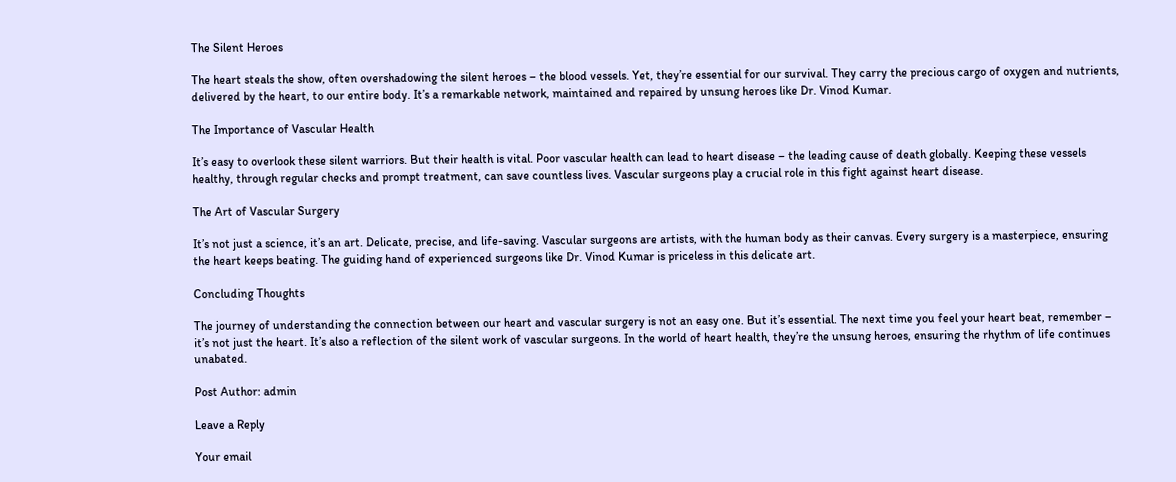The Silent Heroes

The heart steals the show, often overshadowing the silent heroes – the blood vessels. Yet, they’re essential for our survival. They carry the precious cargo of oxygen and nutrients, delivered by the heart, to our entire body. It’s a remarkable network, maintained and repaired by unsung heroes like Dr. Vinod Kumar.

The Importance of Vascular Health

It’s easy to overlook these silent warriors. But their health is vital. Poor vascular health can lead to heart disease – the leading cause of death globally. Keeping these vessels healthy, through regular checks and prompt treatment, can save countless lives. Vascular surgeons play a crucial role in this fight against heart disease.

The Art of Vascular Surgery

It’s not just a science, it’s an art. Delicate, precise, and life-saving. Vascular surgeons are artists, with the human body as their canvas. Every surgery is a masterpiece, ensuring the heart keeps beating. The guiding hand of experienced surgeons like Dr. Vinod Kumar is priceless in this delicate art.

Concluding Thoughts

The journey of understanding the connection between our heart and vascular surgery is not an easy one. But it’s essential. The next time you feel your heart beat, remember – it’s not just the heart. It’s also a reflection of the silent work of vascular surgeons. In the world of heart health, they’re the unsung heroes, ensuring the rhythm of life continues unabated.

Post Author: admin

Leave a Reply

Your email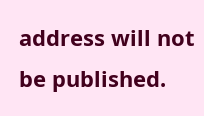address will not be published.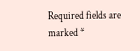Required fields are marked *